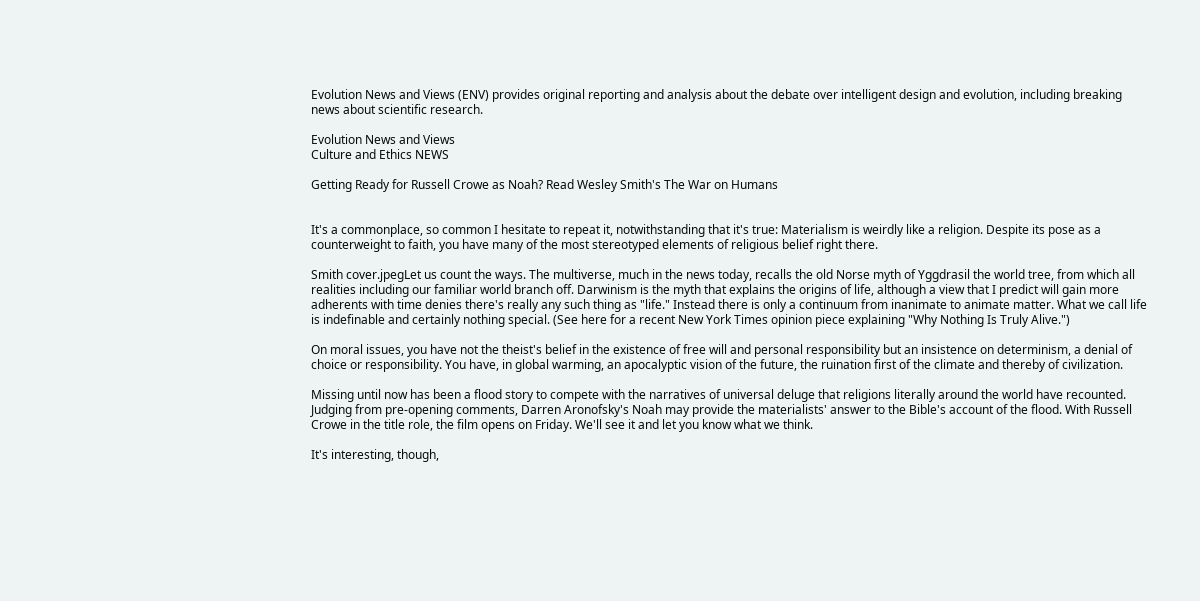Evolution News and Views (ENV) provides original reporting and analysis about the debate over intelligent design and evolution, including breaking news about scientific research.

Evolution News and Views
Culture and Ethics NEWS

Getting Ready for Russell Crowe as Noah? Read Wesley Smith's The War on Humans


It's a commonplace, so common I hesitate to repeat it, notwithstanding that it's true: Materialism is weirdly like a religion. Despite its pose as a counterweight to faith, you have many of the most stereotyped elements of religious belief right there.

Smith cover.jpegLet us count the ways. The multiverse, much in the news today, recalls the old Norse myth of Yggdrasil the world tree, from which all realities including our familiar world branch off. Darwinism is the myth that explains the origins of life, although a view that I predict will gain more adherents with time denies there's really any such thing as "life." Instead there is only a continuum from inanimate to animate matter. What we call life is indefinable and certainly nothing special. (See here for a recent New York Times opinion piece explaining "Why Nothing Is Truly Alive.")

On moral issues, you have not the theist's belief in the existence of free will and personal responsibility but an insistence on determinism, a denial of choice or responsibility. You have, in global warming, an apocalyptic vision of the future, the ruination first of the climate and thereby of civilization.

Missing until now has been a flood story to compete with the narratives of universal deluge that religions literally around the world have recounted. Judging from pre-opening comments, Darren Aronofsky's Noah may provide the materialists' answer to the Bible's account of the flood. With Russell Crowe in the title role, the film opens on Friday. We'll see it and let you know what we think.

It's interesting, though,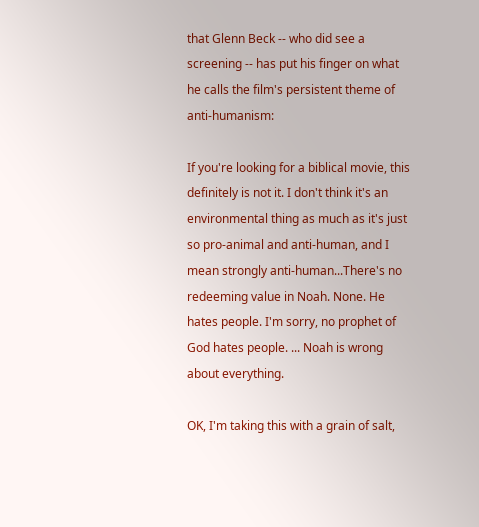that Glenn Beck -- who did see a screening -- has put his finger on what he calls the film's persistent theme of anti-humanism:

If you're looking for a biblical movie, this definitely is not it. I don't think it's an environmental thing as much as it's just so pro-animal and anti-human, and I mean strongly anti-human...There's no redeeming value in Noah. None. He hates people. I'm sorry, no prophet of God hates people. ... Noah is wrong about everything.

OK, I'm taking this with a grain of salt,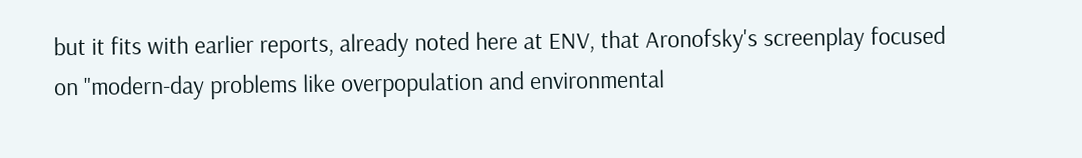but it fits with earlier reports, already noted here at ENV, that Aronofsky's screenplay focused on "modern-day problems like overpopulation and environmental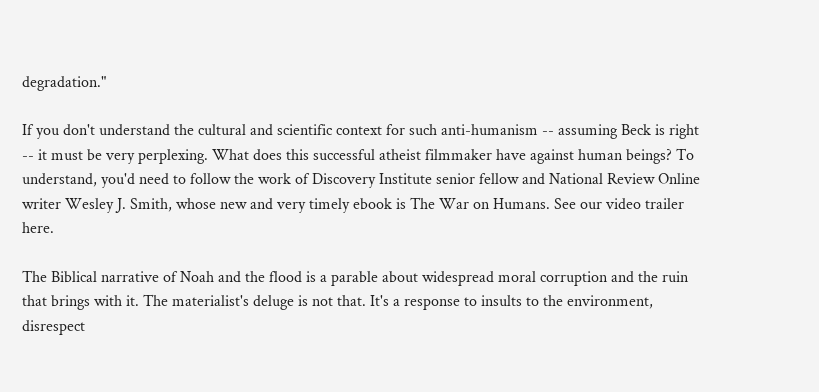degradation."

If you don't understand the cultural and scientific context for such anti-humanism -- assuming Beck is right -- it must be very perplexing. What does this successful atheist filmmaker have against human beings? To understand, you'd need to follow the work of Discovery Institute senior fellow and National Review Online writer Wesley J. Smith, whose new and very timely ebook is The War on Humans. See our video trailer here.

The Biblical narrative of Noah and the flood is a parable about widespread moral corruption and the ruin that brings with it. The materialist's deluge is not that. It's a response to insults to the environment, disrespect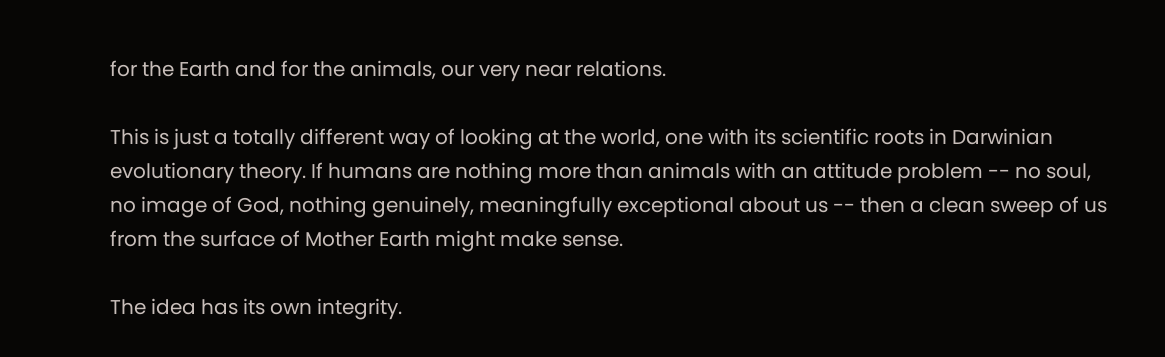for the Earth and for the animals, our very near relations.

This is just a totally different way of looking at the world, one with its scientific roots in Darwinian evolutionary theory. If humans are nothing more than animals with an attitude problem -- no soul, no image of God, nothing genuinely, meaningfully exceptional about us -- then a clean sweep of us from the surface of Mother Earth might make sense.

The idea has its own integrity.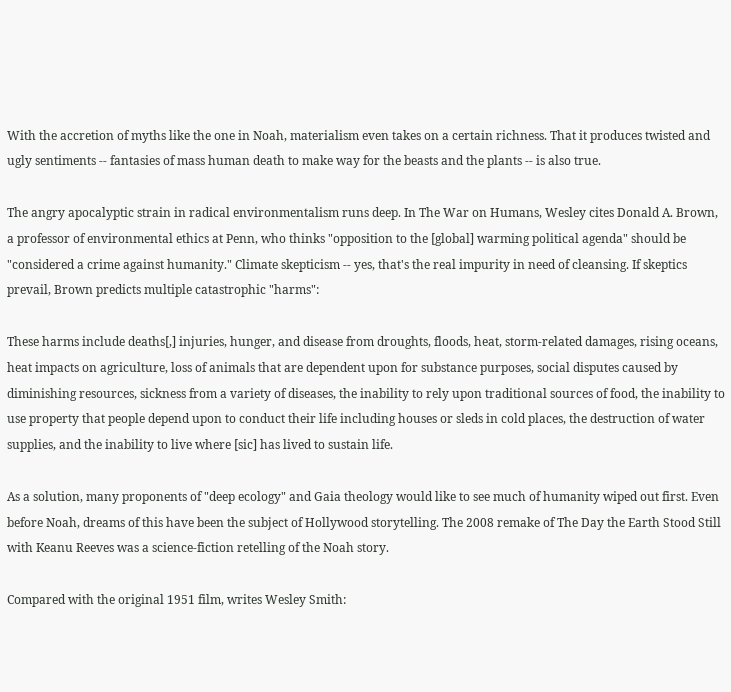With the accretion of myths like the one in Noah, materialism even takes on a certain richness. That it produces twisted and ugly sentiments -- fantasies of mass human death to make way for the beasts and the plants -- is also true.

The angry apocalyptic strain in radical environmentalism runs deep. In The War on Humans, Wesley cites Donald A. Brown, a professor of environmental ethics at Penn, who thinks "opposition to the [global] warming political agenda" should be "considered a crime against humanity." Climate skepticism -- yes, that's the real impurity in need of cleansing. If skeptics prevail, Brown predicts multiple catastrophic "harms":

These harms include deaths[,] injuries, hunger, and disease from droughts, floods, heat, storm-related damages, rising oceans, heat impacts on agriculture, loss of animals that are dependent upon for substance purposes, social disputes caused by diminishing resources, sickness from a variety of diseases, the inability to rely upon traditional sources of food, the inability to use property that people depend upon to conduct their life including houses or sleds in cold places, the destruction of water supplies, and the inability to live where [sic] has lived to sustain life.

As a solution, many proponents of "deep ecology" and Gaia theology would like to see much of humanity wiped out first. Even before Noah, dreams of this have been the subject of Hollywood storytelling. The 2008 remake of The Day the Earth Stood Still with Keanu Reeves was a science-fiction retelling of the Noah story.

Compared with the original 1951 film, writes Wesley Smith: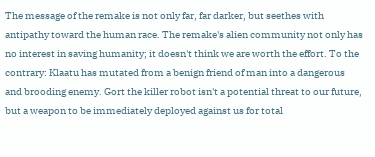The message of the remake is not only far, far darker, but seethes with antipathy toward the human race. The remake's alien community not only has no interest in saving humanity; it doesn't think we are worth the effort. To the contrary: Klaatu has mutated from a benign friend of man into a dangerous and brooding enemy. Gort the killer robot isn't a potential threat to our future, but a weapon to be immediately deployed against us for total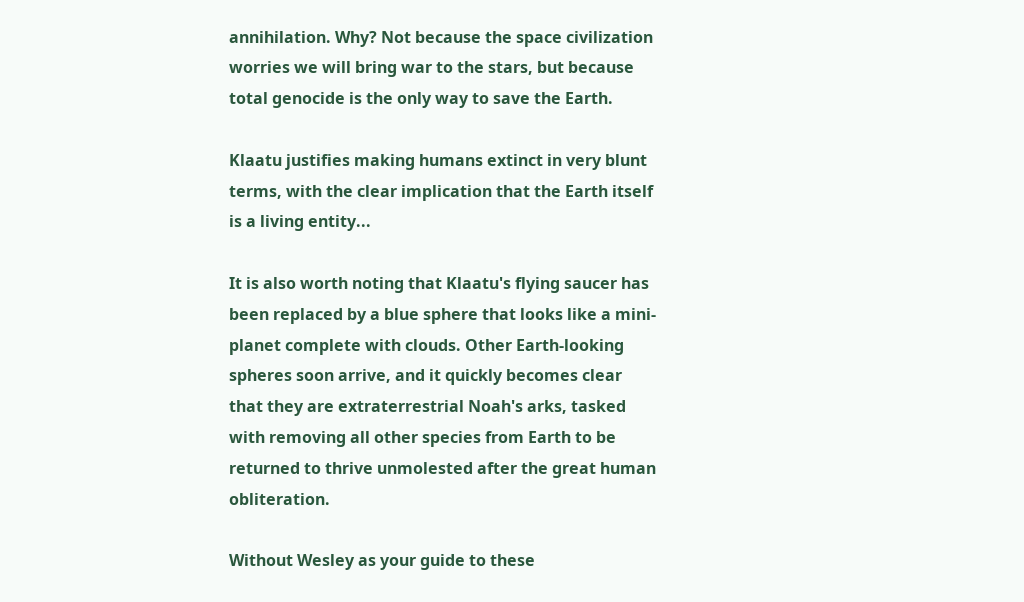annihilation. Why? Not because the space civilization worries we will bring war to the stars, but because total genocide is the only way to save the Earth.

Klaatu justifies making humans extinct in very blunt terms, with the clear implication that the Earth itself is a living entity...

It is also worth noting that Klaatu's flying saucer has been replaced by a blue sphere that looks like a mini-planet complete with clouds. Other Earth-looking spheres soon arrive, and it quickly becomes clear that they are extraterrestrial Noah's arks, tasked with removing all other species from Earth to be returned to thrive unmolested after the great human obliteration.

Without Wesley as your guide to these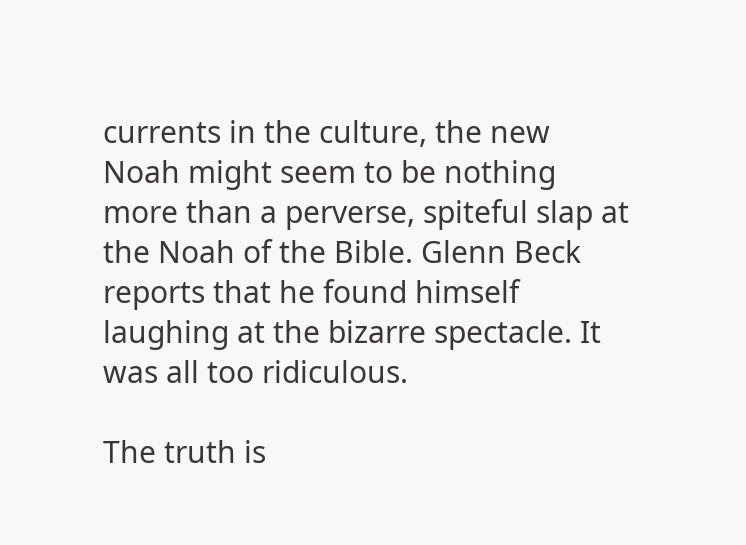currents in the culture, the new Noah might seem to be nothing more than a perverse, spiteful slap at the Noah of the Bible. Glenn Beck reports that he found himself laughing at the bizarre spectacle. It was all too ridiculous.

The truth is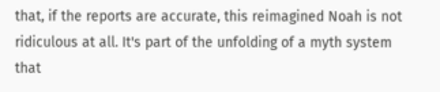that, if the reports are accurate, this reimagined Noah is not ridiculous at all. It's part of the unfolding of a myth system that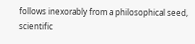follows inexorably from a philosophical seed, scientific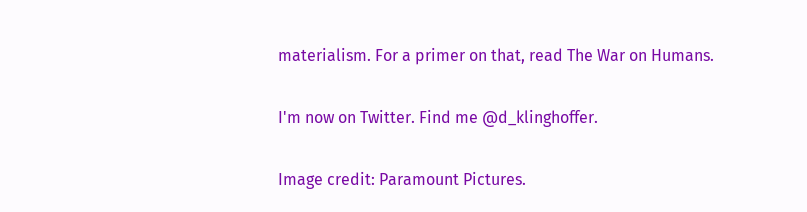materialism. For a primer on that, read The War on Humans.

I'm now on Twitter. Find me @d_klinghoffer.

Image credit: Paramount Pictures.